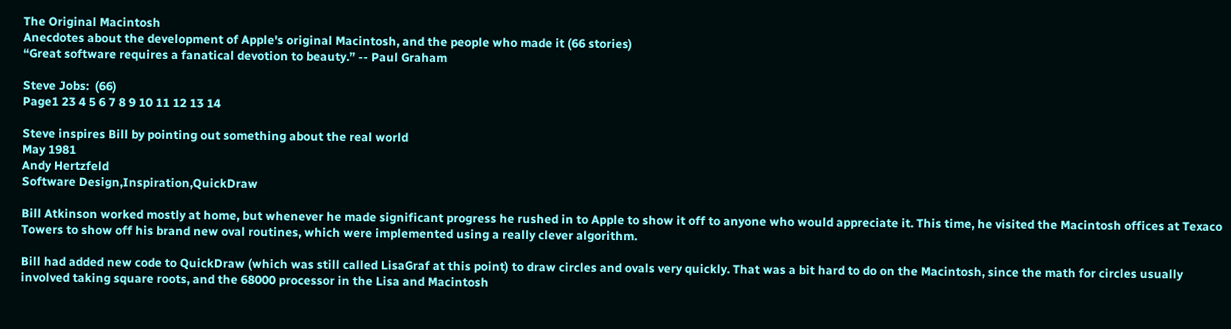The Original Macintosh
Anecdotes about the development of Apple's original Macintosh, and the people who made it (66 stories)
“Great software requires a fanatical devotion to beauty.” -- Paul Graham

Steve Jobs:  (66)
Page1 23 4 5 6 7 8 9 10 11 12 13 14

Steve inspires Bill by pointing out something about the real world
May 1981
Andy Hertzfeld
Software Design,Inspiration,QuickDraw

Bill Atkinson worked mostly at home, but whenever he made significant progress he rushed in to Apple to show it off to anyone who would appreciate it. This time, he visited the Macintosh offices at Texaco Towers to show off his brand new oval routines, which were implemented using a really clever algorithm.

Bill had added new code to QuickDraw (which was still called LisaGraf at this point) to draw circles and ovals very quickly. That was a bit hard to do on the Macintosh, since the math for circles usually involved taking square roots, and the 68000 processor in the Lisa and Macintosh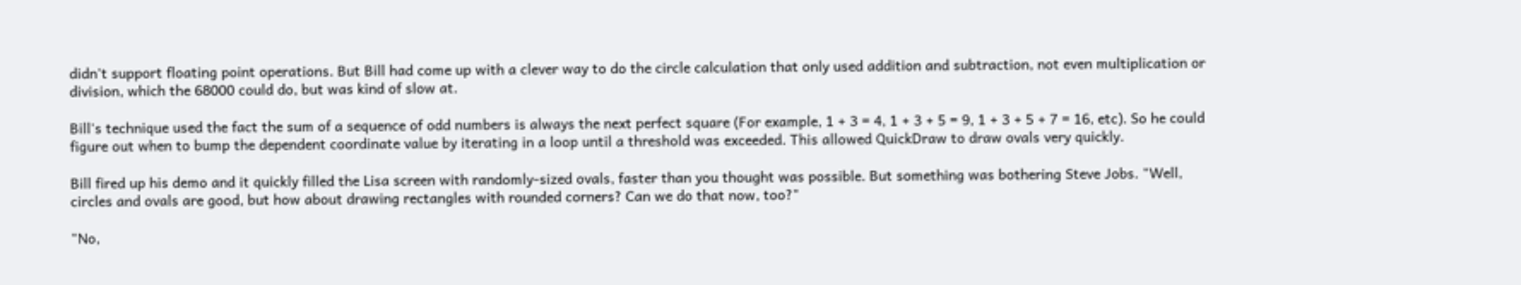didn't support floating point operations. But Bill had come up with a clever way to do the circle calculation that only used addition and subtraction, not even multiplication or division, which the 68000 could do, but was kind of slow at.

Bill's technique used the fact the sum of a sequence of odd numbers is always the next perfect square (For example, 1 + 3 = 4, 1 + 3 + 5 = 9, 1 + 3 + 5 + 7 = 16, etc). So he could figure out when to bump the dependent coordinate value by iterating in a loop until a threshold was exceeded. This allowed QuickDraw to draw ovals very quickly.

Bill fired up his demo and it quickly filled the Lisa screen with randomly-sized ovals, faster than you thought was possible. But something was bothering Steve Jobs. "Well, circles and ovals are good, but how about drawing rectangles with rounded corners? Can we do that now, too?"

"No,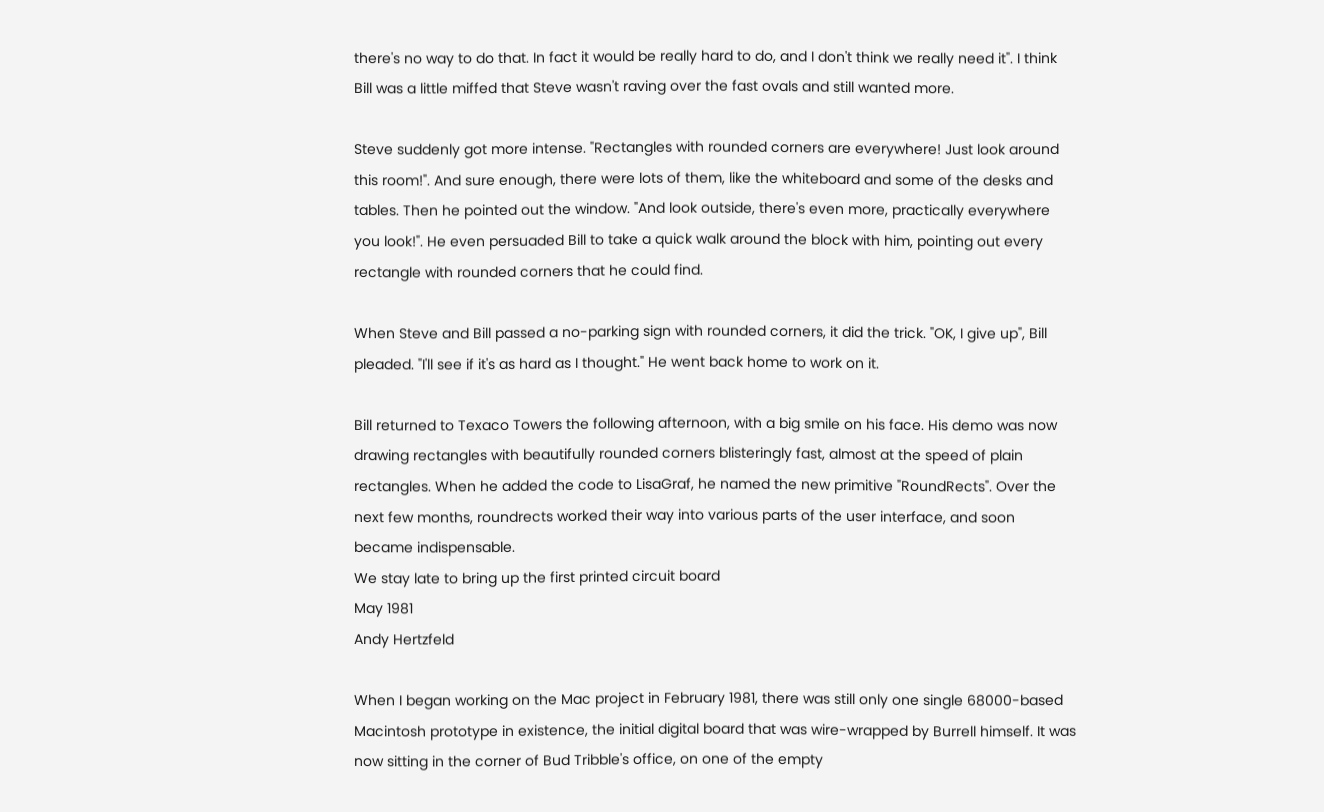there's no way to do that. In fact it would be really hard to do, and I don't think we really need it". I think Bill was a little miffed that Steve wasn't raving over the fast ovals and still wanted more.

Steve suddenly got more intense. "Rectangles with rounded corners are everywhere! Just look around this room!". And sure enough, there were lots of them, like the whiteboard and some of the desks and tables. Then he pointed out the window. "And look outside, there's even more, practically everywhere you look!". He even persuaded Bill to take a quick walk around the block with him, pointing out every rectangle with rounded corners that he could find.

When Steve and Bill passed a no-parking sign with rounded corners, it did the trick. "OK, I give up", Bill pleaded. "I'll see if it's as hard as I thought." He went back home to work on it.

Bill returned to Texaco Towers the following afternoon, with a big smile on his face. His demo was now drawing rectangles with beautifully rounded corners blisteringly fast, almost at the speed of plain rectangles. When he added the code to LisaGraf, he named the new primitive "RoundRects". Over the next few months, roundrects worked their way into various parts of the user interface, and soon became indispensable.
We stay late to bring up the first printed circuit board
May 1981
Andy Hertzfeld

When I began working on the Mac project in February 1981, there was still only one single 68000-based Macintosh prototype in existence, the initial digital board that was wire-wrapped by Burrell himself. It was now sitting in the corner of Bud Tribble's office, on one of the empty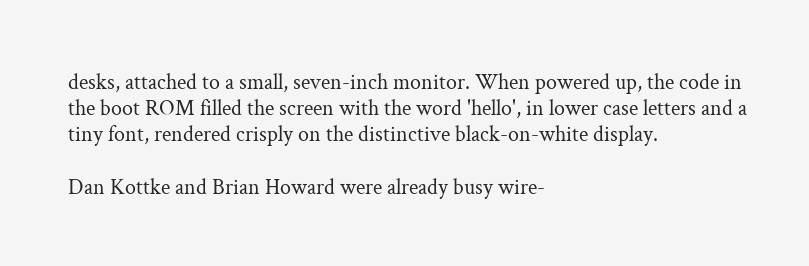desks, attached to a small, seven-inch monitor. When powered up, the code in the boot ROM filled the screen with the word 'hello', in lower case letters and a tiny font, rendered crisply on the distinctive black-on-white display.

Dan Kottke and Brian Howard were already busy wire-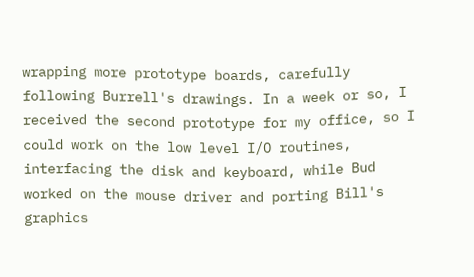wrapping more prototype boards, carefully following Burrell's drawings. In a week or so, I received the second prototype for my office, so I could work on the low level I/O routines, interfacing the disk and keyboard, while Bud worked on the mouse driver and porting Bill's graphics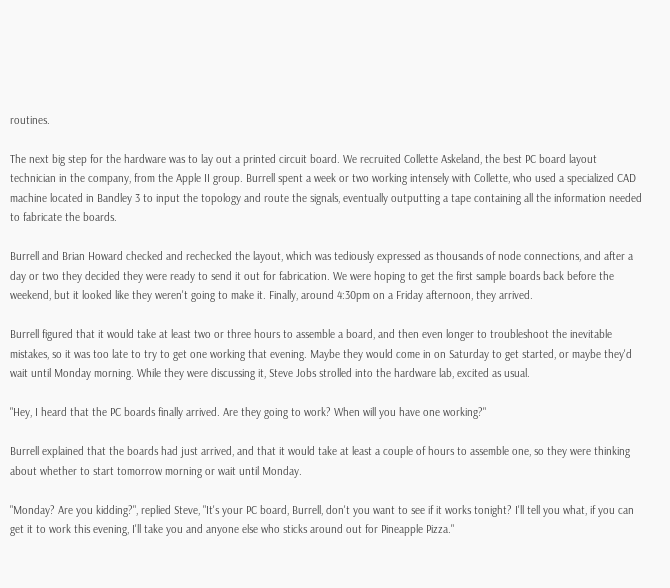routines.

The next big step for the hardware was to lay out a printed circuit board. We recruited Collette Askeland, the best PC board layout technician in the company, from the Apple II group. Burrell spent a week or two working intensely with Collette, who used a specialized CAD machine located in Bandley 3 to input the topology and route the signals, eventually outputting a tape containing all the information needed to fabricate the boards.

Burrell and Brian Howard checked and rechecked the layout, which was tediously expressed as thousands of node connections, and after a day or two they decided they were ready to send it out for fabrication. We were hoping to get the first sample boards back before the weekend, but it looked like they weren't going to make it. Finally, around 4:30pm on a Friday afternoon, they arrived.

Burrell figured that it would take at least two or three hours to assemble a board, and then even longer to troubleshoot the inevitable mistakes, so it was too late to try to get one working that evening. Maybe they would come in on Saturday to get started, or maybe they'd wait until Monday morning. While they were discussing it, Steve Jobs strolled into the hardware lab, excited as usual.

"Hey, I heard that the PC boards finally arrived. Are they going to work? When will you have one working?"

Burrell explained that the boards had just arrived, and that it would take at least a couple of hours to assemble one, so they were thinking about whether to start tomorrow morning or wait until Monday.

"Monday? Are you kidding?", replied Steve, "It's your PC board, Burrell, don't you want to see if it works tonight? I'll tell you what, if you can get it to work this evening, I'll take you and anyone else who sticks around out for Pineapple Pizza."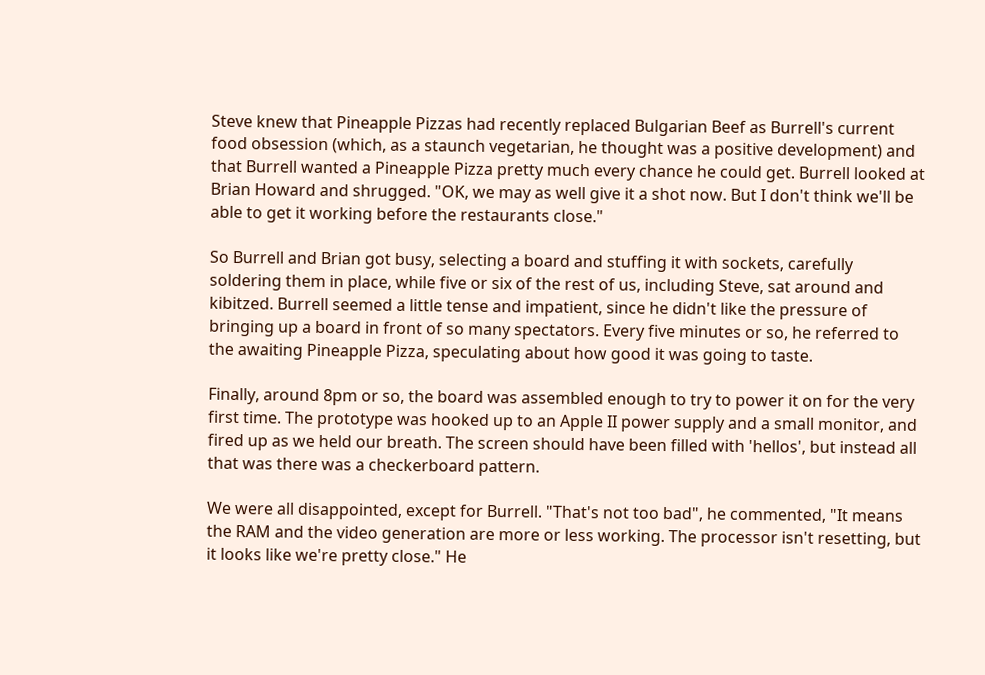Steve knew that Pineapple Pizzas had recently replaced Bulgarian Beef as Burrell's current food obsession (which, as a staunch vegetarian, he thought was a positive development) and that Burrell wanted a Pineapple Pizza pretty much every chance he could get. Burrell looked at Brian Howard and shrugged. "OK, we may as well give it a shot now. But I don't think we'll be able to get it working before the restaurants close."

So Burrell and Brian got busy, selecting a board and stuffing it with sockets, carefully soldering them in place, while five or six of the rest of us, including Steve, sat around and kibitzed. Burrell seemed a little tense and impatient, since he didn't like the pressure of bringing up a board in front of so many spectators. Every five minutes or so, he referred to the awaiting Pineapple Pizza, speculating about how good it was going to taste.

Finally, around 8pm or so, the board was assembled enough to try to power it on for the very first time. The prototype was hooked up to an Apple II power supply and a small monitor, and fired up as we held our breath. The screen should have been filled with 'hellos', but instead all that was there was a checkerboard pattern.

We were all disappointed, except for Burrell. "That's not too bad", he commented, "It means the RAM and the video generation are more or less working. The processor isn't resetting, but it looks like we're pretty close." He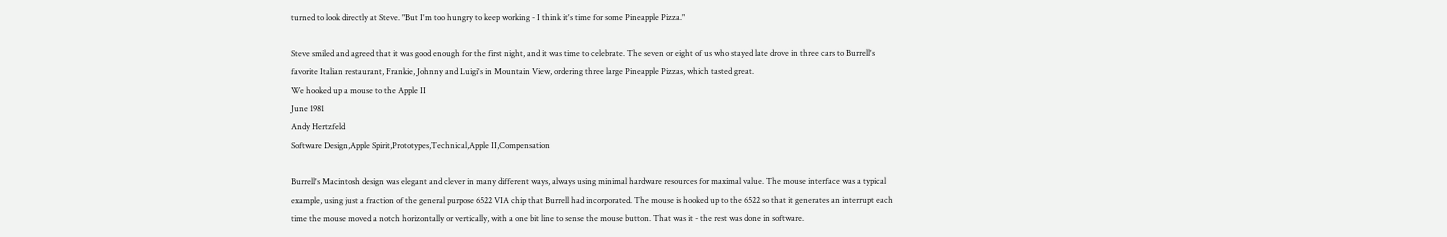turned to look directly at Steve. "But I'm too hungry to keep working - I think it's time for some Pineapple Pizza."

Steve smiled and agreed that it was good enough for the first night, and it was time to celebrate. The seven or eight of us who stayed late drove in three cars to Burrell's favorite Italian restaurant, Frankie, Johnny and Luigi's in Mountain View, ordering three large Pineapple Pizzas, which tasted great.
We hooked up a mouse to the Apple II
June 1981
Andy Hertzfeld
Software Design,Apple Spirit,Prototypes,Technical,Apple II,Compensation

Burrell's Macintosh design was elegant and clever in many different ways, always using minimal hardware resources for maximal value. The mouse interface was a typical example, using just a fraction of the general purpose 6522 VIA chip that Burrell had incorporated. The mouse is hooked up to the 6522 so that it generates an interrupt each time the mouse moved a notch horizontally or vertically, with a one bit line to sense the mouse button. That was it - the rest was done in software.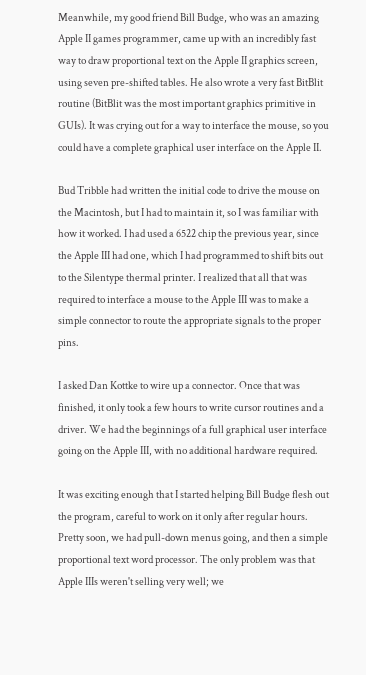Meanwhile, my good friend Bill Budge, who was an amazing Apple II games programmer, came up with an incredibly fast way to draw proportional text on the Apple II graphics screen, using seven pre-shifted tables. He also wrote a very fast BitBlit routine (BitBlit was the most important graphics primitive in GUIs). It was crying out for a way to interface the mouse, so you could have a complete graphical user interface on the Apple II.

Bud Tribble had written the initial code to drive the mouse on the Macintosh, but I had to maintain it, so I was familiar with how it worked. I had used a 6522 chip the previous year, since the Apple III had one, which I had programmed to shift bits out to the Silentype thermal printer. I realized that all that was required to interface a mouse to the Apple III was to make a simple connector to route the appropriate signals to the proper pins.

I asked Dan Kottke to wire up a connector. Once that was finished, it only took a few hours to write cursor routines and a driver. We had the beginnings of a full graphical user interface going on the Apple III, with no additional hardware required.

It was exciting enough that I started helping Bill Budge flesh out the program, careful to work on it only after regular hours. Pretty soon, we had pull-down menus going, and then a simple proportional text word processor. The only problem was that Apple IIIs weren't selling very well; we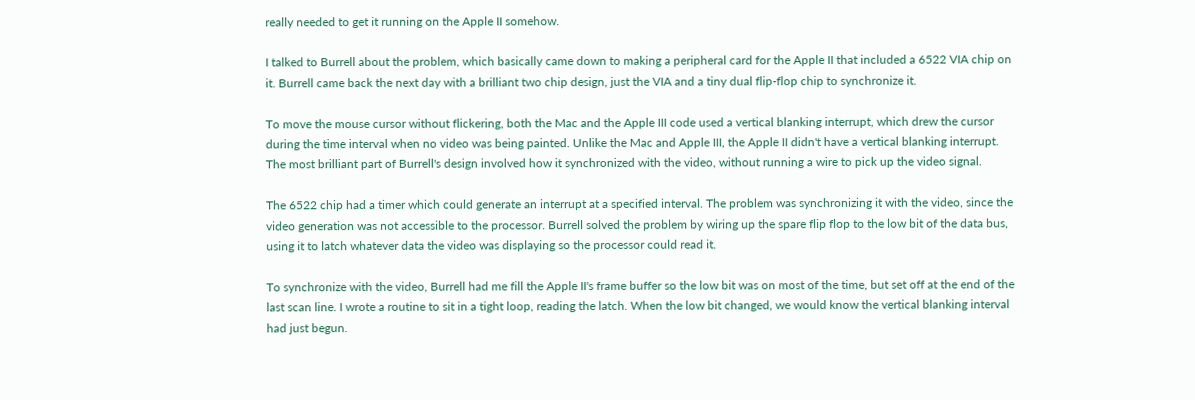really needed to get it running on the Apple II somehow.

I talked to Burrell about the problem, which basically came down to making a peripheral card for the Apple II that included a 6522 VIA chip on it. Burrell came back the next day with a brilliant two chip design, just the VIA and a tiny dual flip-flop chip to synchronize it.

To move the mouse cursor without flickering, both the Mac and the Apple III code used a vertical blanking interrupt, which drew the cursor during the time interval when no video was being painted. Unlike the Mac and Apple III, the Apple II didn't have a vertical blanking interrupt. The most brilliant part of Burrell's design involved how it synchronized with the video, without running a wire to pick up the video signal.

The 6522 chip had a timer which could generate an interrupt at a specified interval. The problem was synchronizing it with the video, since the video generation was not accessible to the processor. Burrell solved the problem by wiring up the spare flip flop to the low bit of the data bus, using it to latch whatever data the video was displaying so the processor could read it.

To synchronize with the video, Burrell had me fill the Apple II's frame buffer so the low bit was on most of the time, but set off at the end of the last scan line. I wrote a routine to sit in a tight loop, reading the latch. When the low bit changed, we would know the vertical blanking interval had just begun.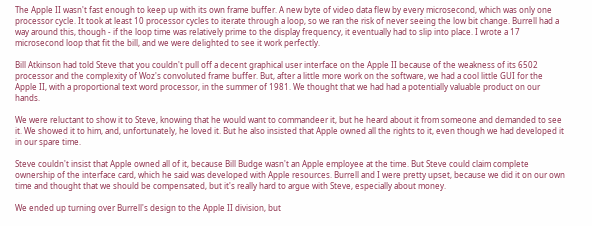The Apple II wasn't fast enough to keep up with its own frame buffer. A new byte of video data flew by every microsecond, which was only one processor cycle. It took at least 10 processor cycles to iterate through a loop, so we ran the risk of never seeing the low bit change. Burrell had a way around this, though - if the loop time was relatively prime to the display frequency, it eventually had to slip into place. I wrote a 17 microsecond loop that fit the bill, and we were delighted to see it work perfectly.

Bill Atkinson had told Steve that you couldn't pull off a decent graphical user interface on the Apple II because of the weakness of its 6502 processor and the complexity of Woz's convoluted frame buffer. But, after a little more work on the software, we had a cool little GUI for the Apple II, with a proportional text word processor, in the summer of 1981. We thought that we had had a potentially valuable product on our hands.

We were reluctant to show it to Steve, knowing that he would want to commandeer it, but he heard about it from someone and demanded to see it. We showed it to him, and, unfortunately, he loved it. But he also insisted that Apple owned all the rights to it, even though we had developed it in our spare time.

Steve couldn't insist that Apple owned all of it, because Bill Budge wasn't an Apple employee at the time. But Steve could claim complete ownership of the interface card, which he said was developed with Apple resources. Burrell and I were pretty upset, because we did it on our own time and thought that we should be compensated, but it's really hard to argue with Steve, especially about money.

We ended up turning over Burrell's design to the Apple II division, but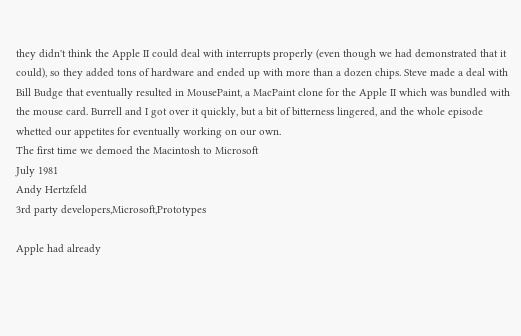they didn't think the Apple II could deal with interrupts properly (even though we had demonstrated that it could), so they added tons of hardware and ended up with more than a dozen chips. Steve made a deal with Bill Budge that eventually resulted in MousePaint, a MacPaint clone for the Apple II which was bundled with the mouse card. Burrell and I got over it quickly, but a bit of bitterness lingered, and the whole episode whetted our appetites for eventually working on our own.
The first time we demoed the Macintosh to Microsoft
July 1981
Andy Hertzfeld
3rd party developers,Microsoft,Prototypes

Apple had already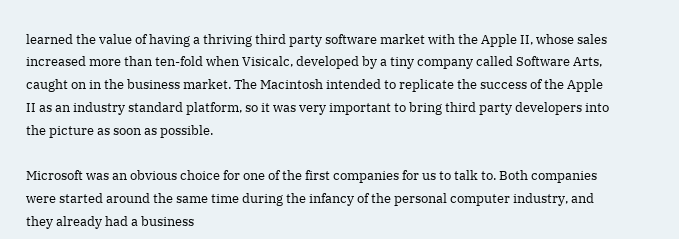learned the value of having a thriving third party software market with the Apple II, whose sales increased more than ten-fold when Visicalc, developed by a tiny company called Software Arts, caught on in the business market. The Macintosh intended to replicate the success of the Apple II as an industry standard platform, so it was very important to bring third party developers into the picture as soon as possible.

Microsoft was an obvious choice for one of the first companies for us to talk to. Both companies were started around the same time during the infancy of the personal computer industry, and they already had a business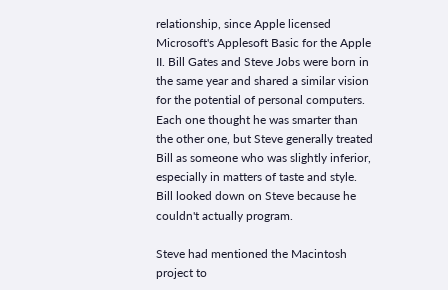relationship, since Apple licensed Microsoft's Applesoft Basic for the Apple II. Bill Gates and Steve Jobs were born in the same year and shared a similar vision for the potential of personal computers. Each one thought he was smarter than the other one, but Steve generally treated Bill as someone who was slightly inferior, especially in matters of taste and style. Bill looked down on Steve because he couldn't actually program.

Steve had mentioned the Macintosh project to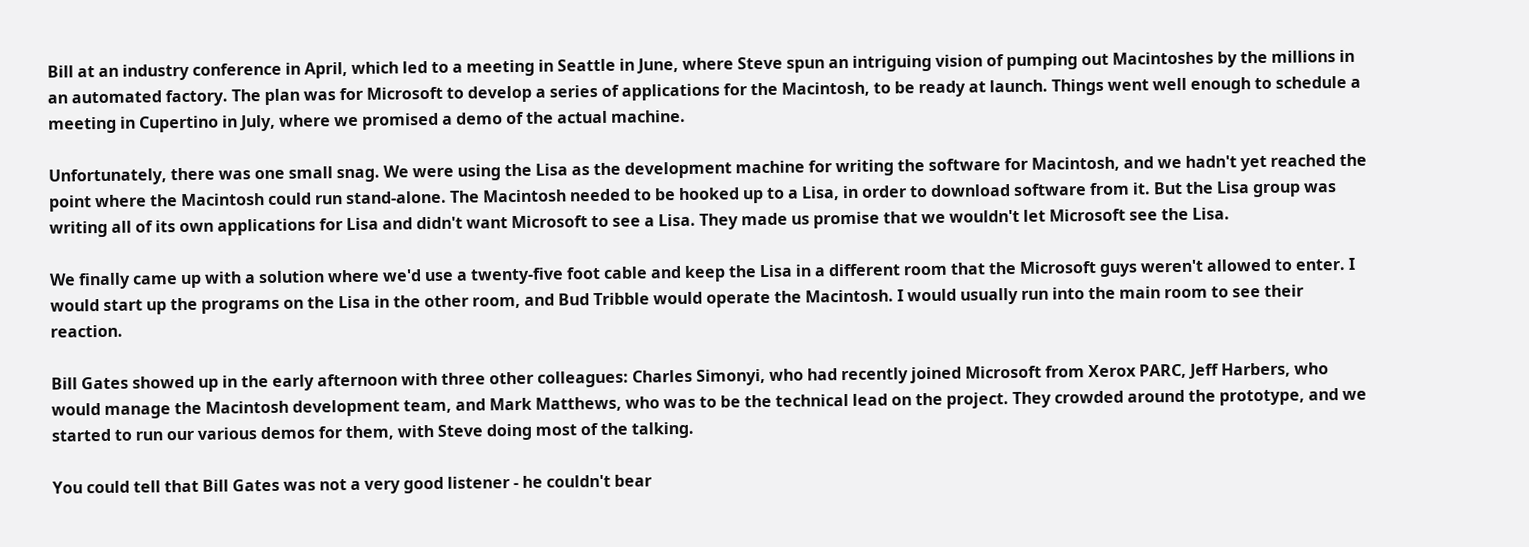Bill at an industry conference in April, which led to a meeting in Seattle in June, where Steve spun an intriguing vision of pumping out Macintoshes by the millions in an automated factory. The plan was for Microsoft to develop a series of applications for the Macintosh, to be ready at launch. Things went well enough to schedule a meeting in Cupertino in July, where we promised a demo of the actual machine.

Unfortunately, there was one small snag. We were using the Lisa as the development machine for writing the software for Macintosh, and we hadn't yet reached the point where the Macintosh could run stand-alone. The Macintosh needed to be hooked up to a Lisa, in order to download software from it. But the Lisa group was writing all of its own applications for Lisa and didn't want Microsoft to see a Lisa. They made us promise that we wouldn't let Microsoft see the Lisa.

We finally came up with a solution where we'd use a twenty-five foot cable and keep the Lisa in a different room that the Microsoft guys weren't allowed to enter. I would start up the programs on the Lisa in the other room, and Bud Tribble would operate the Macintosh. I would usually run into the main room to see their reaction.

Bill Gates showed up in the early afternoon with three other colleagues: Charles Simonyi, who had recently joined Microsoft from Xerox PARC, Jeff Harbers, who would manage the Macintosh development team, and Mark Matthews, who was to be the technical lead on the project. They crowded around the prototype, and we started to run our various demos for them, with Steve doing most of the talking.

You could tell that Bill Gates was not a very good listener - he couldn't bear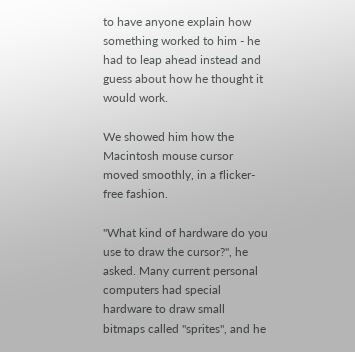to have anyone explain how something worked to him - he had to leap ahead instead and guess about how he thought it would work.

We showed him how the Macintosh mouse cursor moved smoothly, in a flicker-free fashion.

"What kind of hardware do you use to draw the cursor?", he asked. Many current personal computers had special hardware to draw small bitmaps called "sprites", and he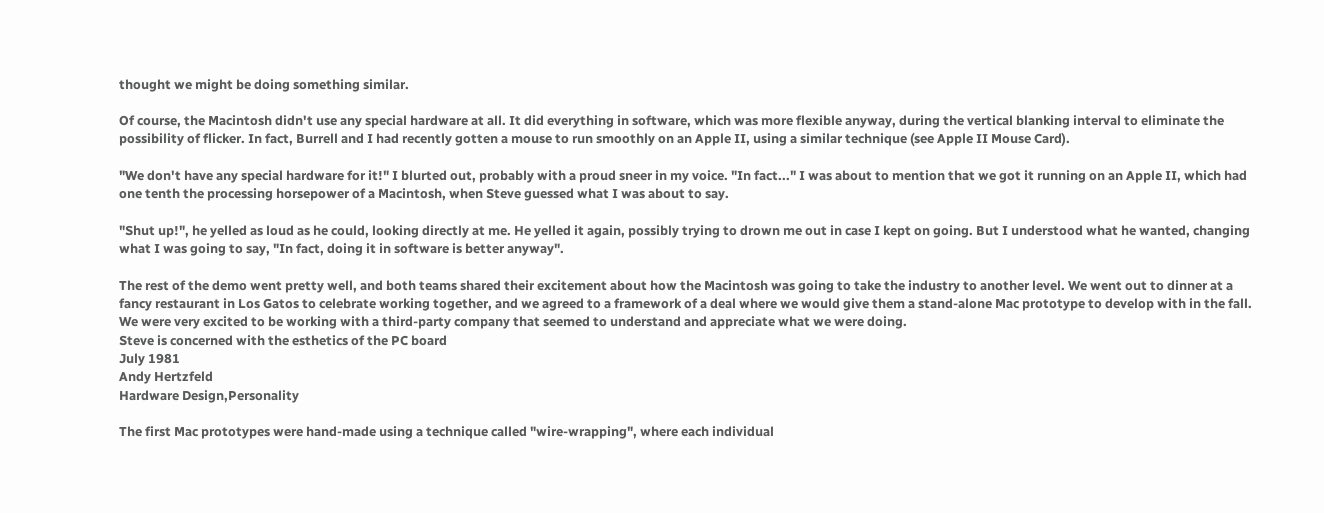thought we might be doing something similar.

Of course, the Macintosh didn't use any special hardware at all. It did everything in software, which was more flexible anyway, during the vertical blanking interval to eliminate the possibility of flicker. In fact, Burrell and I had recently gotten a mouse to run smoothly on an Apple II, using a similar technique (see Apple II Mouse Card).

"We don't have any special hardware for it!" I blurted out, probably with a proud sneer in my voice. "In fact..." I was about to mention that we got it running on an Apple II, which had one tenth the processing horsepower of a Macintosh, when Steve guessed what I was about to say.

"Shut up!", he yelled as loud as he could, looking directly at me. He yelled it again, possibly trying to drown me out in case I kept on going. But I understood what he wanted, changing what I was going to say, "In fact, doing it in software is better anyway".

The rest of the demo went pretty well, and both teams shared their excitement about how the Macintosh was going to take the industry to another level. We went out to dinner at a fancy restaurant in Los Gatos to celebrate working together, and we agreed to a framework of a deal where we would give them a stand-alone Mac prototype to develop with in the fall. We were very excited to be working with a third-party company that seemed to understand and appreciate what we were doing.
Steve is concerned with the esthetics of the PC board
July 1981
Andy Hertzfeld
Hardware Design,Personality

The first Mac prototypes were hand-made using a technique called "wire-wrapping", where each individual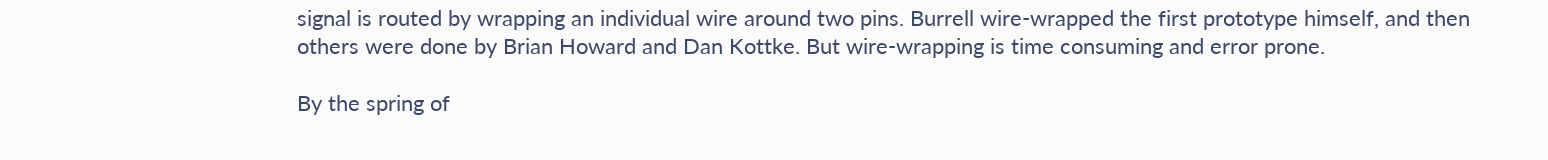signal is routed by wrapping an individual wire around two pins. Burrell wire-wrapped the first prototype himself, and then others were done by Brian Howard and Dan Kottke. But wire-wrapping is time consuming and error prone.

By the spring of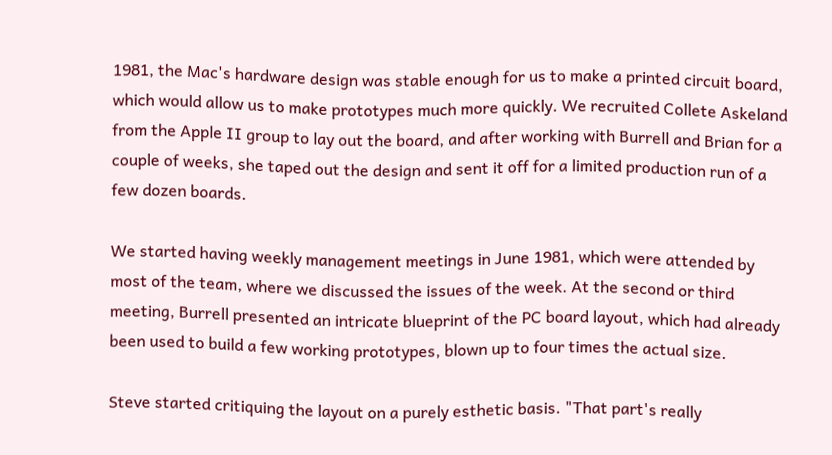1981, the Mac's hardware design was stable enough for us to make a printed circuit board, which would allow us to make prototypes much more quickly. We recruited Collete Askeland from the Apple II group to lay out the board, and after working with Burrell and Brian for a couple of weeks, she taped out the design and sent it off for a limited production run of a few dozen boards.

We started having weekly management meetings in June 1981, which were attended by most of the team, where we discussed the issues of the week. At the second or third meeting, Burrell presented an intricate blueprint of the PC board layout, which had already been used to build a few working prototypes, blown up to four times the actual size.

Steve started critiquing the layout on a purely esthetic basis. "That part's really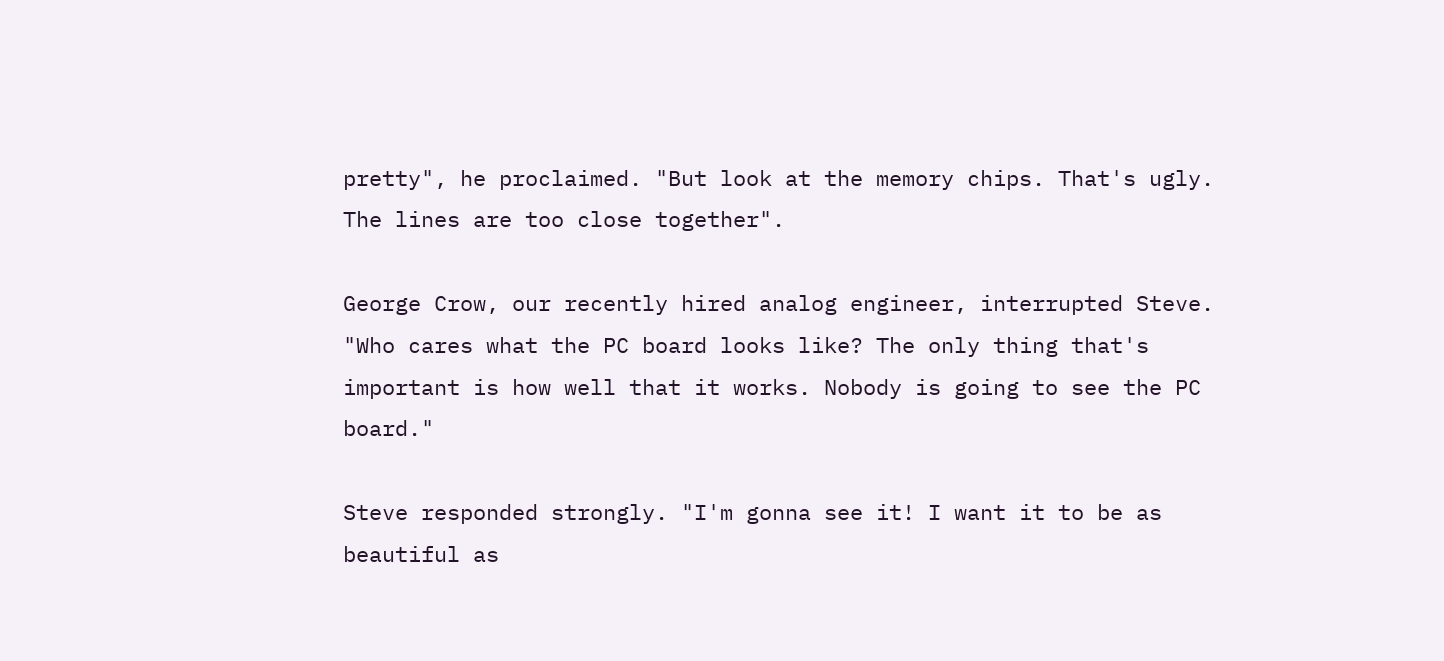pretty", he proclaimed. "But look at the memory chips. That's ugly. The lines are too close together".

George Crow, our recently hired analog engineer, interrupted Steve. "Who cares what the PC board looks like? The only thing that's important is how well that it works. Nobody is going to see the PC board."

Steve responded strongly. "I'm gonna see it! I want it to be as beautiful as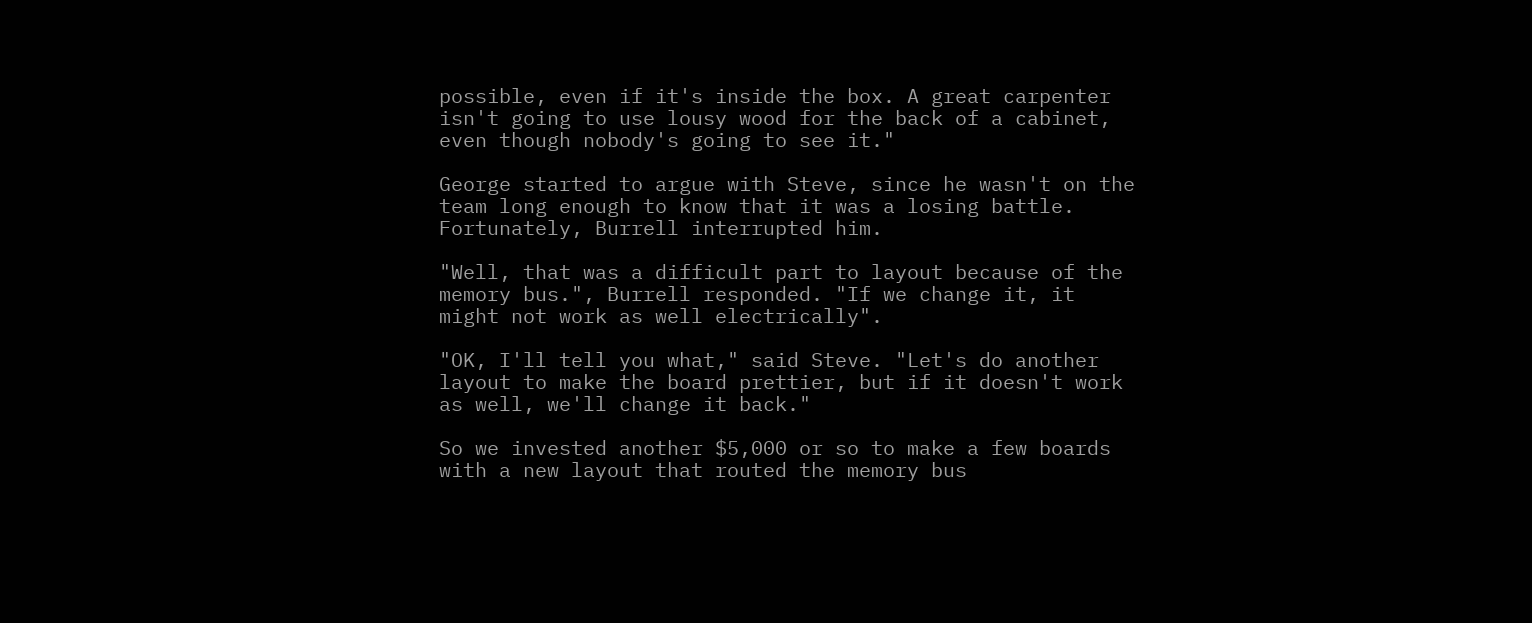possible, even if it's inside the box. A great carpenter isn't going to use lousy wood for the back of a cabinet, even though nobody's going to see it."

George started to argue with Steve, since he wasn't on the team long enough to know that it was a losing battle. Fortunately, Burrell interrupted him.

"Well, that was a difficult part to layout because of the memory bus.", Burrell responded. "If we change it, it might not work as well electrically".

"OK, I'll tell you what," said Steve. "Let's do another layout to make the board prettier, but if it doesn't work as well, we'll change it back."

So we invested another $5,000 or so to make a few boards with a new layout that routed the memory bus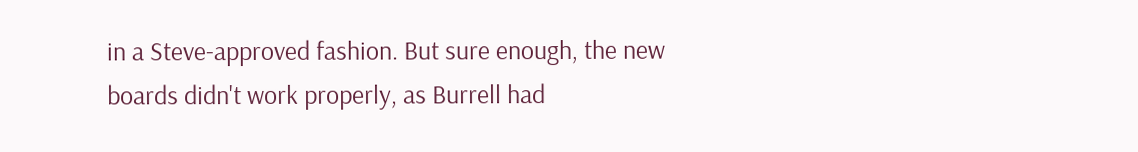in a Steve-approved fashion. But sure enough, the new boards didn't work properly, as Burrell had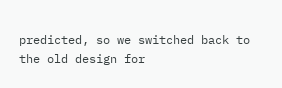predicted, so we switched back to the old design for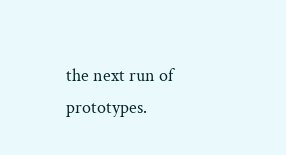the next run of prototypes.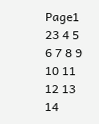Page1 23 4 5 6 7 8 9 10 11 12 13 14